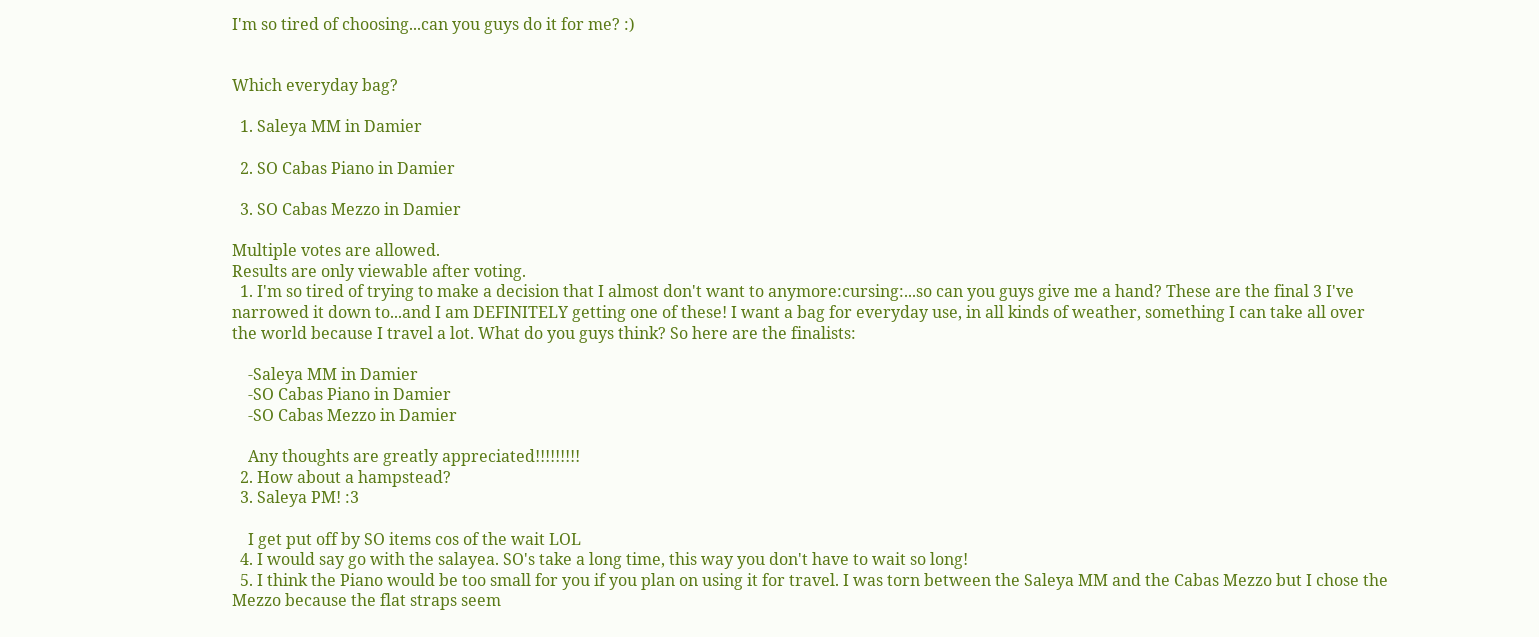I'm so tired of choosing...can you guys do it for me? :)


Which everyday bag?

  1. Saleya MM in Damier

  2. SO Cabas Piano in Damier

  3. SO Cabas Mezzo in Damier

Multiple votes are allowed.
Results are only viewable after voting.
  1. I'm so tired of trying to make a decision that I almost don't want to anymore:cursing:...so can you guys give me a hand? These are the final 3 I've narrowed it down to...and I am DEFINITELY getting one of these! I want a bag for everyday use, in all kinds of weather, something I can take all over the world because I travel a lot. What do you guys think? So here are the finalists:

    -Saleya MM in Damier
    -SO Cabas Piano in Damier
    -SO Cabas Mezzo in Damier

    Any thoughts are greatly appreciated!!!!!!!!!
  2. How about a hampstead?
  3. Saleya PM! :3

    I get put off by SO items cos of the wait LOL
  4. I would say go with the salayea. SO's take a long time, this way you don't have to wait so long!
  5. I think the Piano would be too small for you if you plan on using it for travel. I was torn between the Saleya MM and the Cabas Mezzo but I chose the Mezzo because the flat straps seem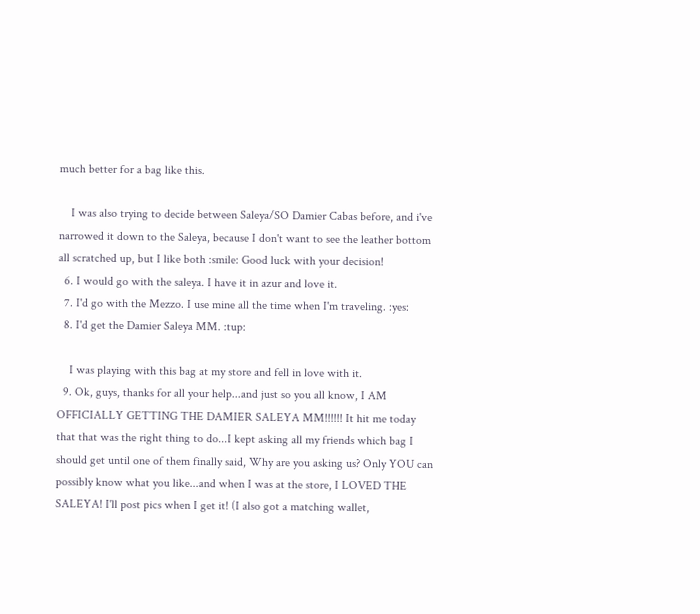much better for a bag like this.

    I was also trying to decide between Saleya/SO Damier Cabas before, and i've narrowed it down to the Saleya, because I don't want to see the leather bottom all scratched up, but I like both :smile: Good luck with your decision!
  6. I would go with the saleya. I have it in azur and love it.
  7. I'd go with the Mezzo. I use mine all the time when I'm traveling. :yes:
  8. I'd get the Damier Saleya MM. :tup:

    I was playing with this bag at my store and fell in love with it.
  9. Ok, guys, thanks for all your help...and just so you all know, I AM OFFICIALLY GETTING THE DAMIER SALEYA MM!!!!!! It hit me today that that was the right thing to do...I kept asking all my friends which bag I should get until one of them finally said, Why are you asking us? Only YOU can possibly know what you like...and when I was at the store, I LOVED THE SALEYA! I'll post pics when I get it! (I also got a matching wallet,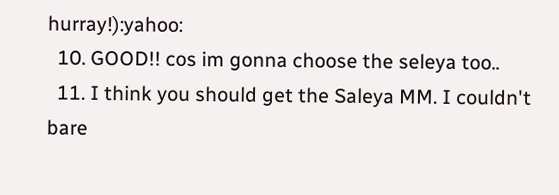hurray!):yahoo:
  10. GOOD!! cos im gonna choose the seleya too..
  11. I think you should get the Saleya MM. I couldn't bare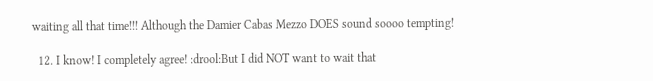waiting all that time!!! Although the Damier Cabas Mezzo DOES sound soooo tempting!

  12. I know! I completely agree! :drool:But I did NOT want to wait that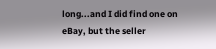long...and I did find one on eBay, but the seller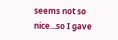seems not so nice...so I gave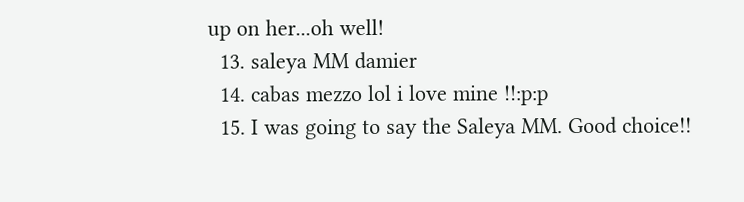up on her...oh well!
  13. saleya MM damier
  14. cabas mezzo lol i love mine !!:p:p
  15. I was going to say the Saleya MM. Good choice!!